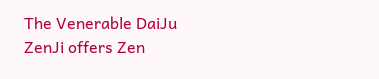The Venerable DaiJu ZenJi offers Zen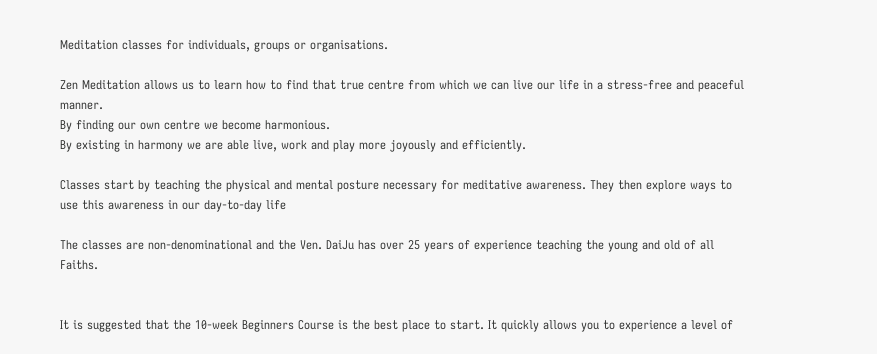Meditation classes for individuals, groups or organisations.

Zen Meditation allows us to learn how to find that true centre from which we can live our life in a stress-free and peaceful manner.
By finding our own centre we become harmonious.
By existing in harmony we are able live, work and play more joyously and efficiently.

Classes start by teaching the physical and mental posture necessary for meditative awareness. They then explore ways to use this awareness in our day-to-day life

The classes are non-denominational and the Ven. DaiJu has over 25 years of experience teaching the young and old of all Faiths.


It is suggested that the 10-week Beginners Course is the best place to start. It quickly allows you to experience a level of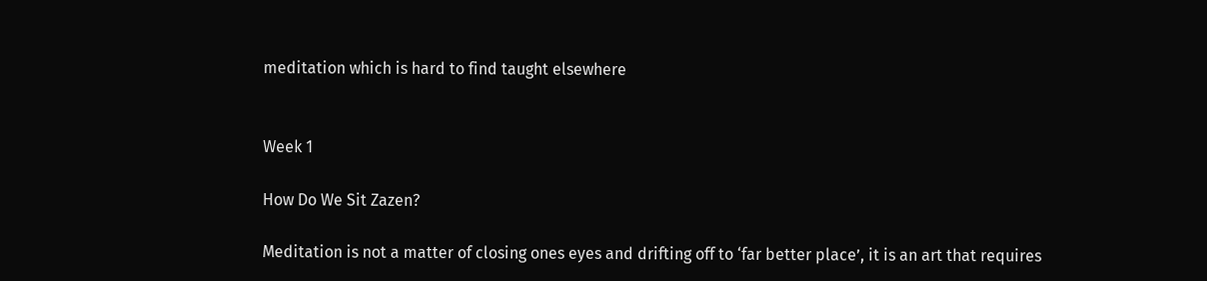meditation which is hard to find taught elsewhere


Week 1

How Do We Sit Zazen?

Meditation is not a matter of closing ones eyes and drifting off to ‘far better place’, it is an art that requires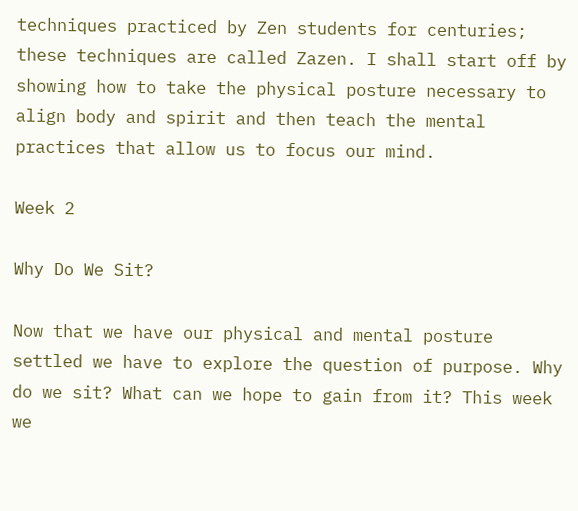techniques practiced by Zen students for centuries; these techniques are called Zazen. I shall start off by showing how to take the physical posture necessary to align body and spirit and then teach the mental practices that allow us to focus our mind.

Week 2

Why Do We Sit?

Now that we have our physical and mental posture settled we have to explore the question of purpose. Why do we sit? What can we hope to gain from it? This week we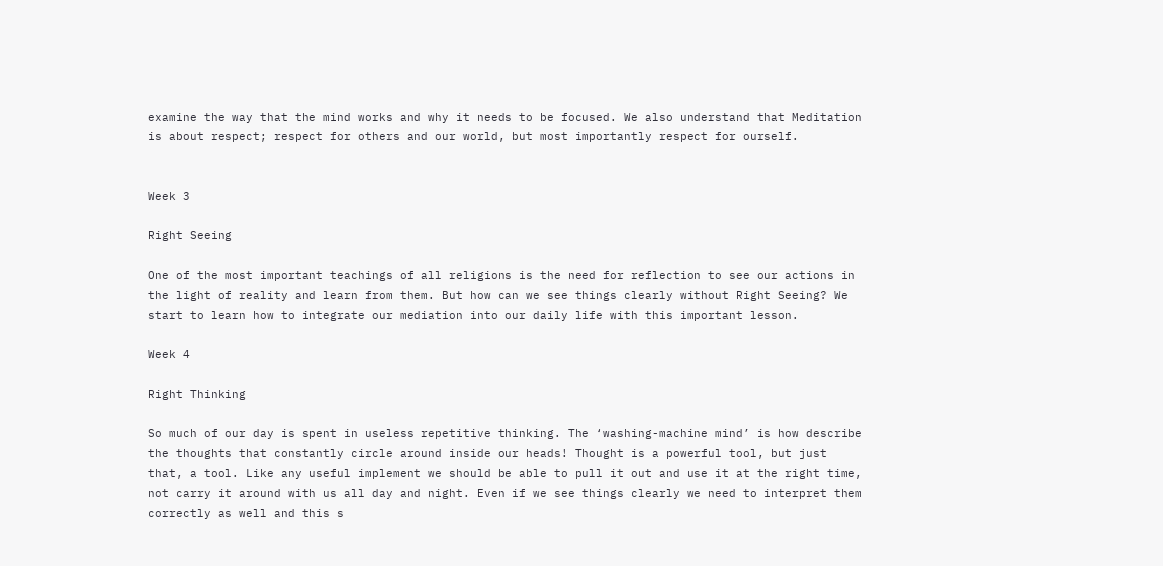examine the way that the mind works and why it needs to be focused. We also understand that Meditation is about respect; respect for others and our world, but most importantly respect for ourself.


Week 3

Right Seeing

One of the most important teachings of all religions is the need for reflection to see our actions in the light of reality and learn from them. But how can we see things clearly without Right Seeing? We start to learn how to integrate our mediation into our daily life with this important lesson.

Week 4

Right Thinking

So much of our day is spent in useless repetitive thinking. The ‘washing-machine mind’ is how describe the thoughts that constantly circle around inside our heads! Thought is a powerful tool, but just that, a tool. Like any useful implement we should be able to pull it out and use it at the right time, not carry it around with us all day and night. Even if we see things clearly we need to interpret them correctly as well and this s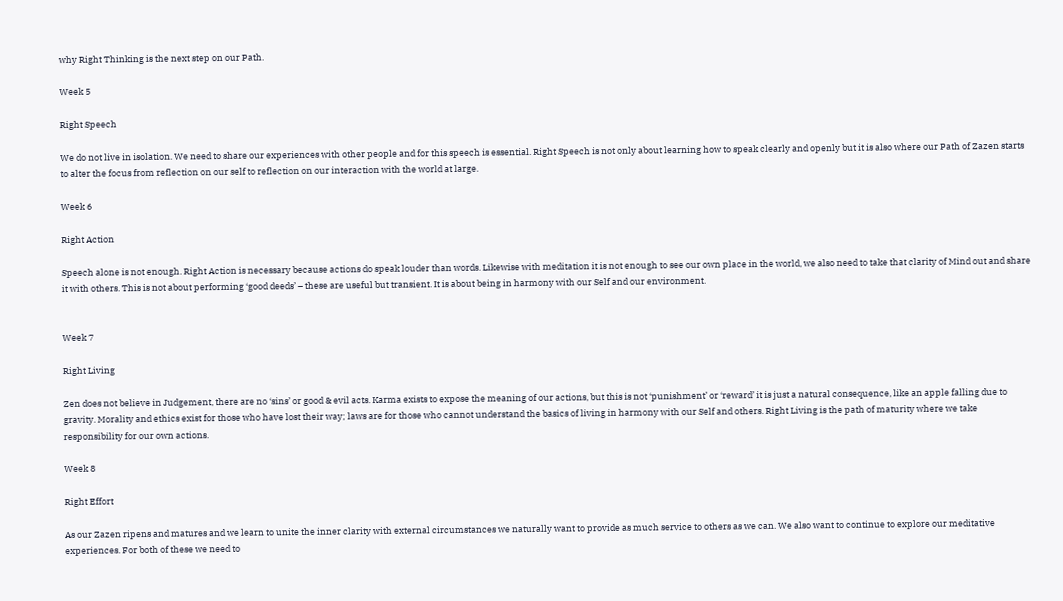why Right Thinking is the next step on our Path.

Week 5

Right Speech

We do not live in isolation. We need to share our experiences with other people and for this speech is essential. Right Speech is not only about learning how to speak clearly and openly but it is also where our Path of Zazen starts to alter the focus from reflection on our self to reflection on our interaction with the world at large.

Week 6

Right Action

Speech alone is not enough. Right Action is necessary because actions do speak louder than words. Likewise with meditation it is not enough to see our own place in the world, we also need to take that clarity of Mind out and share it with others. This is not about performing ‘good deeds’ – these are useful but transient. It is about being in harmony with our Self and our environment.


Week 7

Right Living

Zen does not believe in Judgement, there are no ‘sins’ or good & evil acts. Karma exists to expose the meaning of our actions, but this is not ‘punishment’ or ‘reward’ it is just a natural consequence, like an apple falling due to gravity. Morality and ethics exist for those who have lost their way; laws are for those who cannot understand the basics of living in harmony with our Self and others. Right Living is the path of maturity where we take responsibility for our own actions.

Week 8

Right Effort

As our Zazen ripens and matures and we learn to unite the inner clarity with external circumstances we naturally want to provide as much service to others as we can. We also want to continue to explore our meditative experiences. For both of these we need to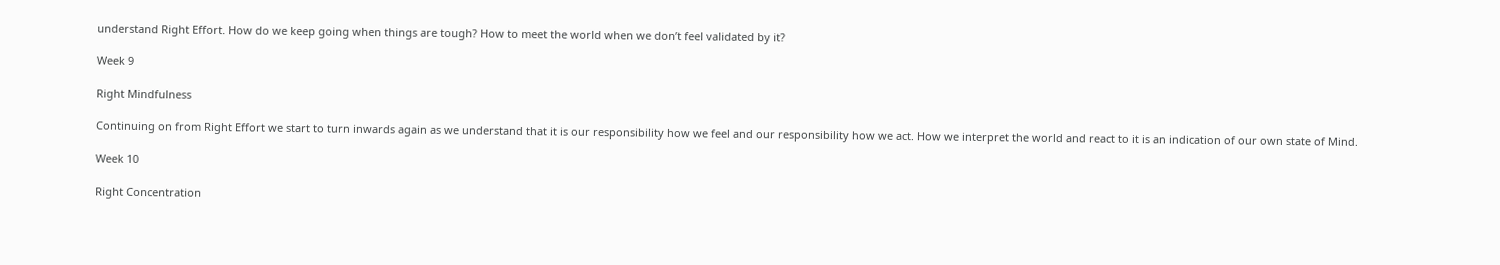understand Right Effort. How do we keep going when things are tough? How to meet the world when we don’t feel validated by it?

Week 9

Right Mindfulness

Continuing on from Right Effort we start to turn inwards again as we understand that it is our responsibility how we feel and our responsibility how we act. How we interpret the world and react to it is an indication of our own state of Mind.

Week 10

Right Concentration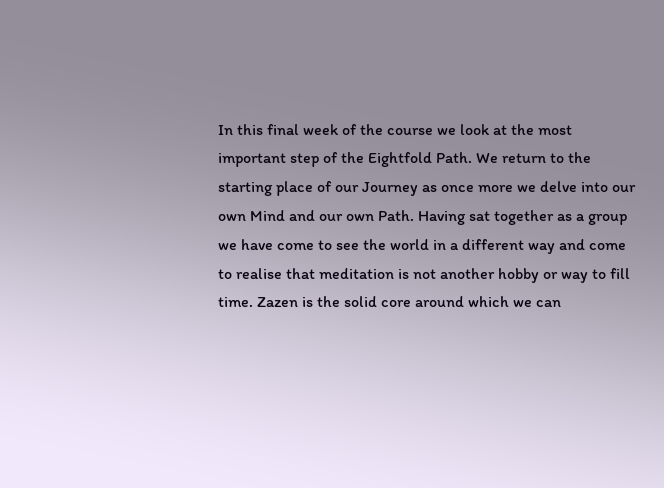In this final week of the course we look at the most important step of the Eightfold Path. We return to the starting place of our Journey as once more we delve into our own Mind and our own Path. Having sat together as a group we have come to see the world in a different way and come to realise that meditation is not another hobby or way to fill time. Zazen is the solid core around which we can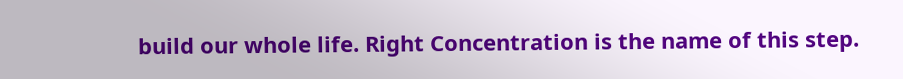build our whole life. Right Concentration is the name of this step.